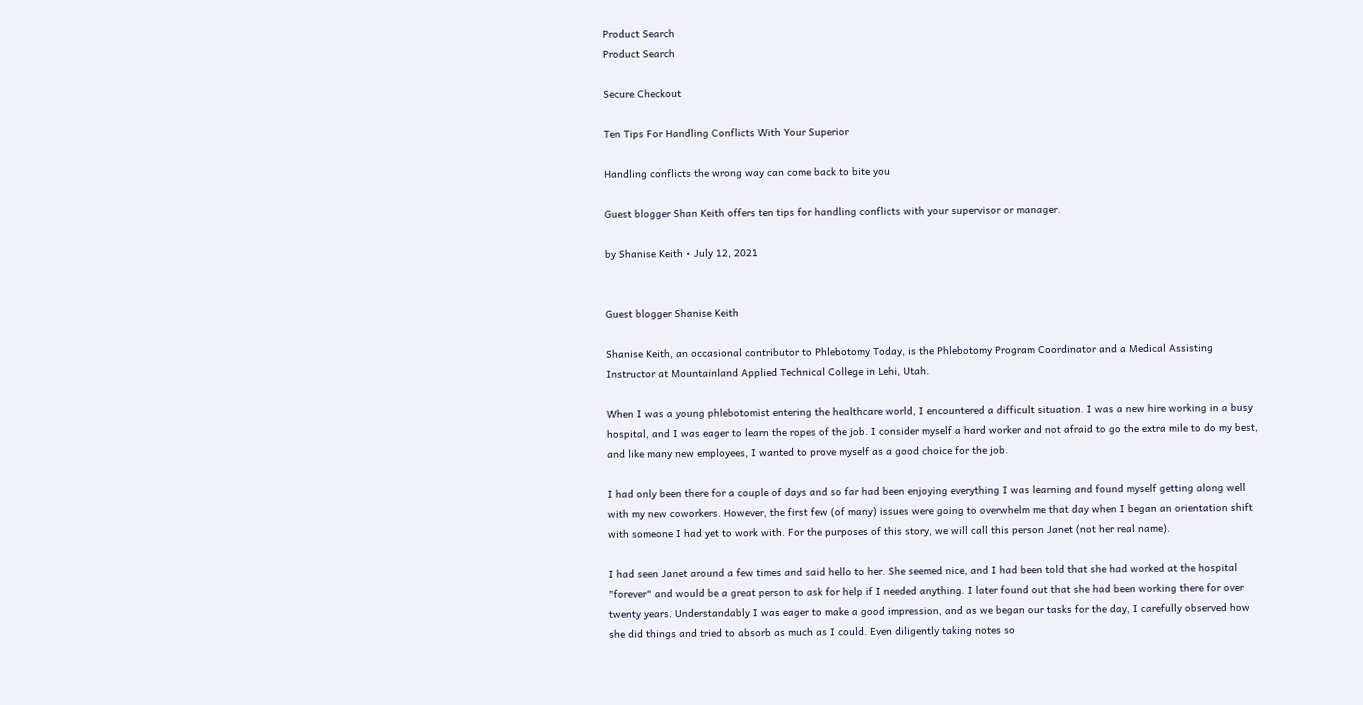Product Search
Product Search

Secure Checkout

Ten Tips For Handling Conflicts With Your Superior

Handling conflicts the wrong way can come back to bite you

Guest blogger Shan Keith offers ten tips for handling conflicts with your supervisor or manager.

by Shanise Keith • July 12, 2021


Guest blogger Shanise Keith

Shanise Keith, an occasional contributor to Phlebotomy Today, is the Phlebotomy Program Coordinator and a Medical Assisting Instructor at Mountainland Applied Technical College in Lehi, Utah.

When I was a young phlebotomist entering the healthcare world, I encountered a difficult situation. I was a new hire working in a busy hospital, and I was eager to learn the ropes of the job. I consider myself a hard worker and not afraid to go the extra mile to do my best, and like many new employees, I wanted to prove myself as a good choice for the job.

I had only been there for a couple of days and so far had been enjoying everything I was learning and found myself getting along well with my new coworkers. However, the first few (of many) issues were going to overwhelm me that day when I began an orientation shift with someone I had yet to work with. For the purposes of this story, we will call this person Janet (not her real name).

I had seen Janet around a few times and said hello to her. She seemed nice, and I had been told that she had worked at the hospital "forever" and would be a great person to ask for help if I needed anything. I later found out that she had been working there for over twenty years. Understandably I was eager to make a good impression, and as we began our tasks for the day, I carefully observed how she did things and tried to absorb as much as I could. Even diligently taking notes so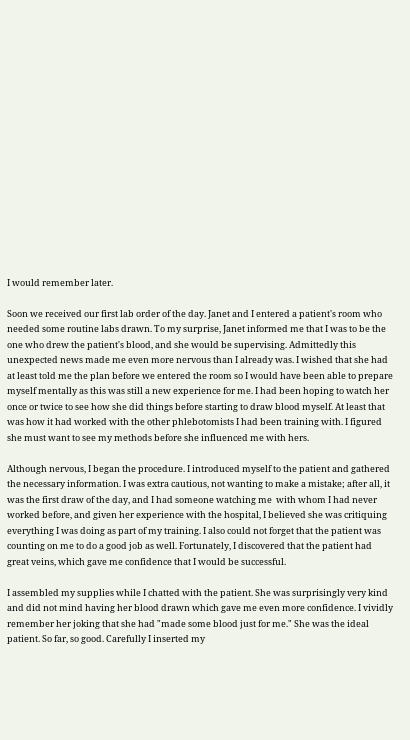I would remember later.

Soon we received our first lab order of the day. Janet and I entered a patient's room who needed some routine labs drawn. To my surprise, Janet informed me that I was to be the one who drew the patient's blood, and she would be supervising. Admittedly this unexpected news made me even more nervous than I already was. I wished that she had at least told me the plan before we entered the room so I would have been able to prepare myself mentally as this was still a new experience for me. I had been hoping to watch her once or twice to see how she did things before starting to draw blood myself. At least that was how it had worked with the other phlebotomists I had been training with. I figured she must want to see my methods before she influenced me with hers.

Although nervous, I began the procedure. I introduced myself to the patient and gathered the necessary information. I was extra cautious, not wanting to make a mistake; after all, it was the first draw of the day, and I had someone watching me  with whom I had never worked before, and given her experience with the hospital, I believed she was critiquing everything I was doing as part of my training. I also could not forget that the patient was counting on me to do a good job as well. Fortunately, I discovered that the patient had great veins, which gave me confidence that I would be successful.

I assembled my supplies while I chatted with the patient. She was surprisingly very kind and did not mind having her blood drawn which gave me even more confidence. I vividly remember her joking that she had "made some blood just for me." She was the ideal patient. So far, so good. Carefully I inserted my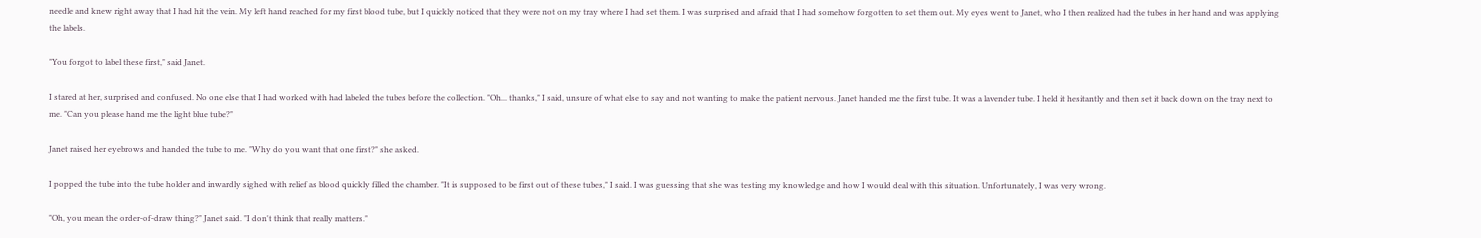needle and knew right away that I had hit the vein. My left hand reached for my first blood tube, but I quickly noticed that they were not on my tray where I had set them. I was surprised and afraid that I had somehow forgotten to set them out. My eyes went to Janet, who I then realized had the tubes in her hand and was applying the labels.

"You forgot to label these first," said Janet.

I stared at her, surprised and confused. No one else that I had worked with had labeled the tubes before the collection. "Oh... thanks," I said, unsure of what else to say and not wanting to make the patient nervous. Janet handed me the first tube. It was a lavender tube. I held it hesitantly and then set it back down on the tray next to me. "Can you please hand me the light blue tube?"

Janet raised her eyebrows and handed the tube to me. "Why do you want that one first?" she asked.

I popped the tube into the tube holder and inwardly sighed with relief as blood quickly filled the chamber. "It is supposed to be first out of these tubes," I said. I was guessing that she was testing my knowledge and how I would deal with this situation. Unfortunately, I was very wrong.

"Oh, you mean the order-of-draw thing?" Janet said. "I don't think that really matters."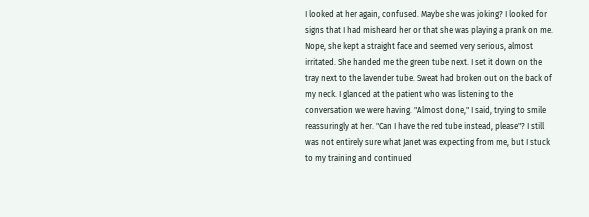I looked at her again, confused. Maybe she was joking? I looked for signs that I had misheard her or that she was playing a prank on me. Nope, she kept a straight face and seemed very serious, almost irritated. She handed me the green tube next. I set it down on the tray next to the lavender tube. Sweat had broken out on the back of my neck. I glanced at the patient who was listening to the conversation we were having. "Almost done," I said, trying to smile reassuringly at her. "Can I have the red tube instead, please"? I still was not entirely sure what Janet was expecting from me, but I stuck to my training and continued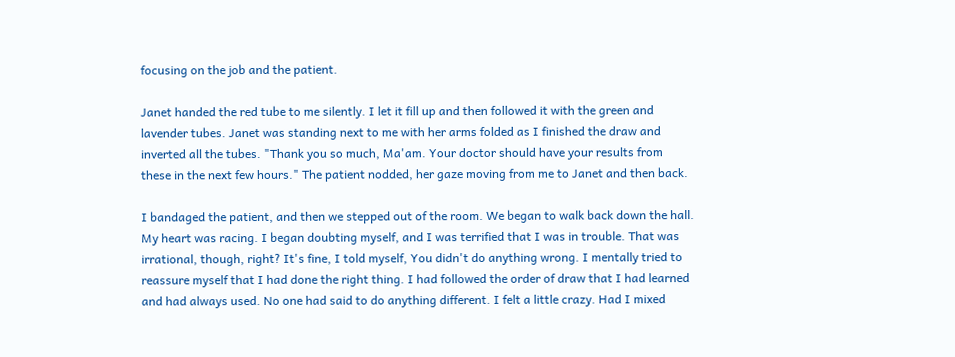focusing on the job and the patient.

Janet handed the red tube to me silently. I let it fill up and then followed it with the green and lavender tubes. Janet was standing next to me with her arms folded as I finished the draw and inverted all the tubes. "Thank you so much, Ma'am. Your doctor should have your results from these in the next few hours." The patient nodded, her gaze moving from me to Janet and then back.

I bandaged the patient, and then we stepped out of the room. We began to walk back down the hall. My heart was racing. I began doubting myself, and I was terrified that I was in trouble. That was irrational, though, right? It's fine, I told myself, You didn't do anything wrong. I mentally tried to reassure myself that I had done the right thing. I had followed the order of draw that I had learned and had always used. No one had said to do anything different. I felt a little crazy. Had I mixed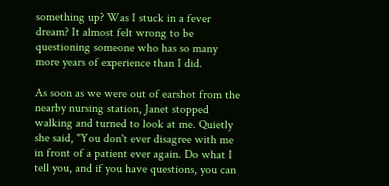something up? Was I stuck in a fever dream? It almost felt wrong to be questioning someone who has so many more years of experience than I did.

As soon as we were out of earshot from the nearby nursing station, Janet stopped walking and turned to look at me. Quietly she said, "You don't ever disagree with me in front of a patient ever again. Do what I tell you, and if you have questions, you can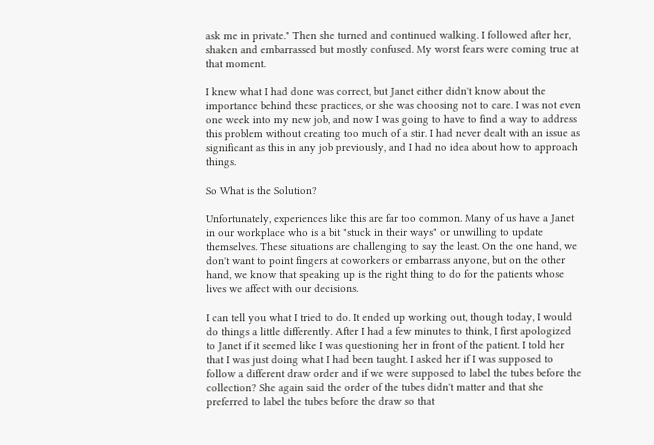ask me in private." Then she turned and continued walking. I followed after her, shaken and embarrassed but mostly confused. My worst fears were coming true at that moment.

I knew what I had done was correct, but Janet either didn't know about the importance behind these practices, or she was choosing not to care. I was not even one week into my new job, and now I was going to have to find a way to address this problem without creating too much of a stir. I had never dealt with an issue as significant as this in any job previously, and I had no idea about how to approach things.

So What is the Solution?

Unfortunately, experiences like this are far too common. Many of us have a Janet in our workplace who is a bit "stuck in their ways" or unwilling to update themselves. These situations are challenging to say the least. On the one hand, we don't want to point fingers at coworkers or embarrass anyone, but on the other hand, we know that speaking up is the right thing to do for the patients whose lives we affect with our decisions.

I can tell you what I tried to do. It ended up working out, though today, I would do things a little differently. After I had a few minutes to think, I first apologized to Janet if it seemed like I was questioning her in front of the patient. I told her that I was just doing what I had been taught. I asked her if I was supposed to follow a different draw order and if we were supposed to label the tubes before the collection? She again said the order of the tubes didn't matter and that she preferred to label the tubes before the draw so that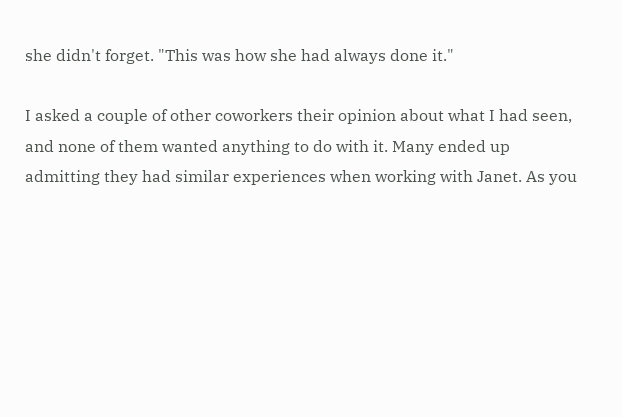she didn't forget. "This was how she had always done it."

I asked a couple of other coworkers their opinion about what I had seen, and none of them wanted anything to do with it. Many ended up admitting they had similar experiences when working with Janet. As you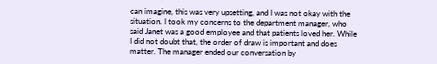can imagine, this was very upsetting, and I was not okay with the situation. I took my concerns to the department manager, who said Janet was a good employee and that patients loved her. While I did not doubt that, the order of draw is important and does matter. The manager ended our conversation by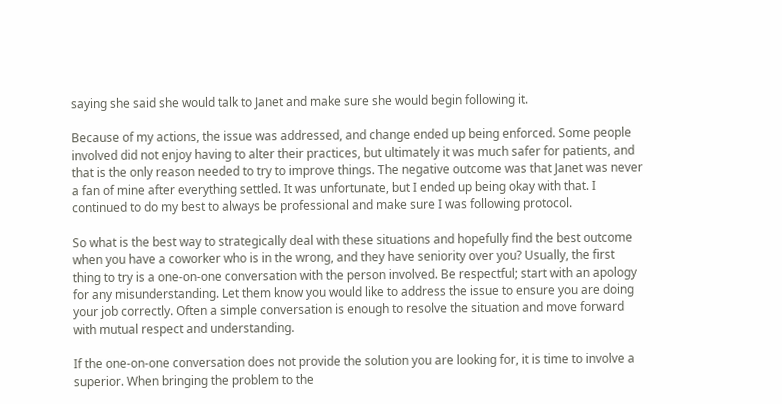saying she said she would talk to Janet and make sure she would begin following it.

Because of my actions, the issue was addressed, and change ended up being enforced. Some people involved did not enjoy having to alter their practices, but ultimately it was much safer for patients, and that is the only reason needed to try to improve things. The negative outcome was that Janet was never a fan of mine after everything settled. It was unfortunate, but I ended up being okay with that. I continued to do my best to always be professional and make sure I was following protocol.

So what is the best way to strategically deal with these situations and hopefully find the best outcome when you have a coworker who is in the wrong, and they have seniority over you? Usually, the first thing to try is a one-on-one conversation with the person involved. Be respectful; start with an apology for any misunderstanding. Let them know you would like to address the issue to ensure you are doing your job correctly. Often a simple conversation is enough to resolve the situation and move forward with mutual respect and understanding.

If the one-on-one conversation does not provide the solution you are looking for, it is time to involve a superior. When bringing the problem to the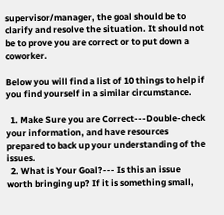supervisor/manager, the goal should be to clarify and resolve the situation. It should not be to prove you are correct or to put down a coworker.

Below you will find a list of 10 things to help if you find yourself in a similar circumstance.

  1. Make Sure you are Correct---Double-check your information, and have resources prepared to back up your understanding of the issues.
  2. What is Your Goal?--- Is this an issue worth bringing up? If it is something small,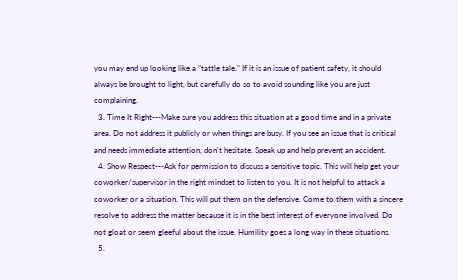you may end up looking like a "tattle tale." If it is an issue of patient safety, it should always be brought to light, but carefully do so to avoid sounding like you are just complaining.
  3. Time It Right---Make sure you address this situation at a good time and in a private area. Do not address it publicly or when things are busy. If you see an issue that is critical and needs immediate attention, don't hesitate. Speak up and help prevent an accident.
  4. Show Respect---Ask for permission to discuss a sensitive topic. This will help get your coworker/supervisor in the right mindset to listen to you. It is not helpful to attack a coworker or a situation. This will put them on the defensive. Come to them with a sincere resolve to address the matter because it is in the best interest of everyone involved. Do not gloat or seem gleeful about the issue. Humility goes a long way in these situations.
  5.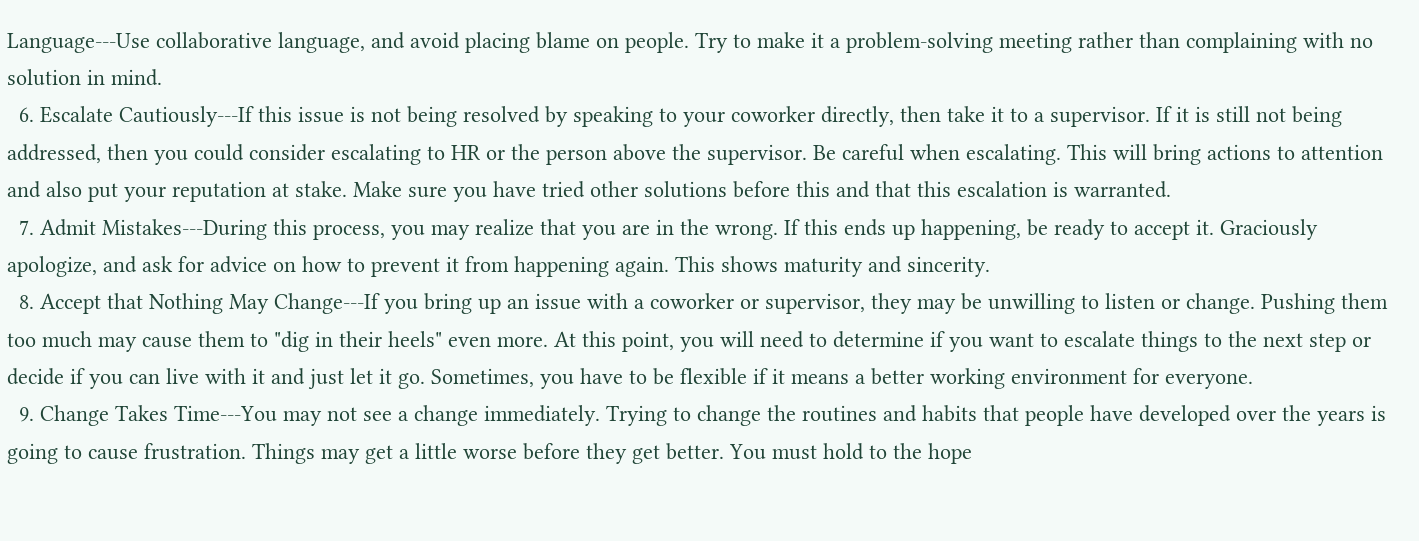Language---Use collaborative language, and avoid placing blame on people. Try to make it a problem-solving meeting rather than complaining with no solution in mind.
  6. Escalate Cautiously---If this issue is not being resolved by speaking to your coworker directly, then take it to a supervisor. If it is still not being addressed, then you could consider escalating to HR or the person above the supervisor. Be careful when escalating. This will bring actions to attention and also put your reputation at stake. Make sure you have tried other solutions before this and that this escalation is warranted.
  7. Admit Mistakes---During this process, you may realize that you are in the wrong. If this ends up happening, be ready to accept it. Graciously apologize, and ask for advice on how to prevent it from happening again. This shows maturity and sincerity.
  8. Accept that Nothing May Change---If you bring up an issue with a coworker or supervisor, they may be unwilling to listen or change. Pushing them too much may cause them to "dig in their heels" even more. At this point, you will need to determine if you want to escalate things to the next step or decide if you can live with it and just let it go. Sometimes, you have to be flexible if it means a better working environment for everyone.
  9. Change Takes Time---You may not see a change immediately. Trying to change the routines and habits that people have developed over the years is going to cause frustration. Things may get a little worse before they get better. You must hold to the hope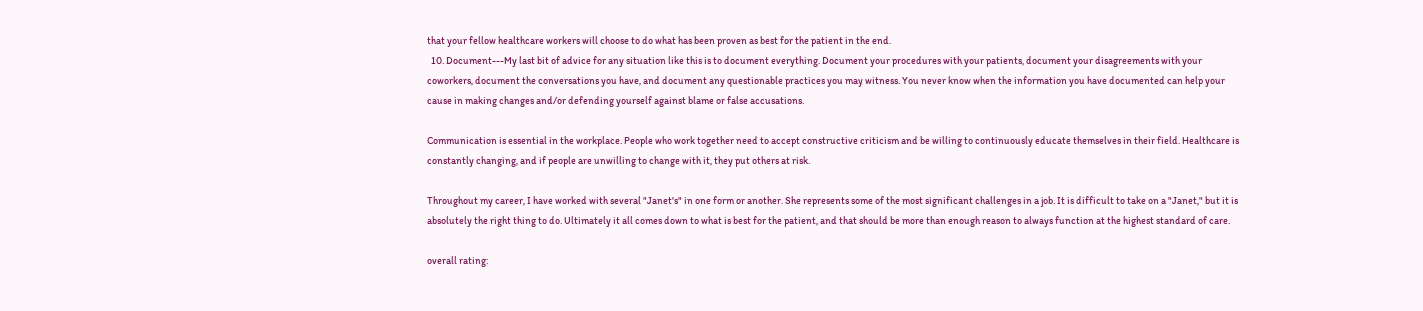that your fellow healthcare workers will choose to do what has been proven as best for the patient in the end.
  10. Document---My last bit of advice for any situation like this is to document everything. Document your procedures with your patients, document your disagreements with your coworkers, document the conversations you have, and document any questionable practices you may witness. You never know when the information you have documented can help your cause in making changes and/or defending yourself against blame or false accusations.

Communication is essential in the workplace. People who work together need to accept constructive criticism and be willing to continuously educate themselves in their field. Healthcare is constantly changing, and if people are unwilling to change with it, they put others at risk.

Throughout my career, I have worked with several "Janet's" in one form or another. She represents some of the most significant challenges in a job. It is difficult to take on a "Janet," but it is absolutely the right thing to do. Ultimately it all comes down to what is best for the patient, and that should be more than enough reason to always function at the highest standard of care.

overall rating: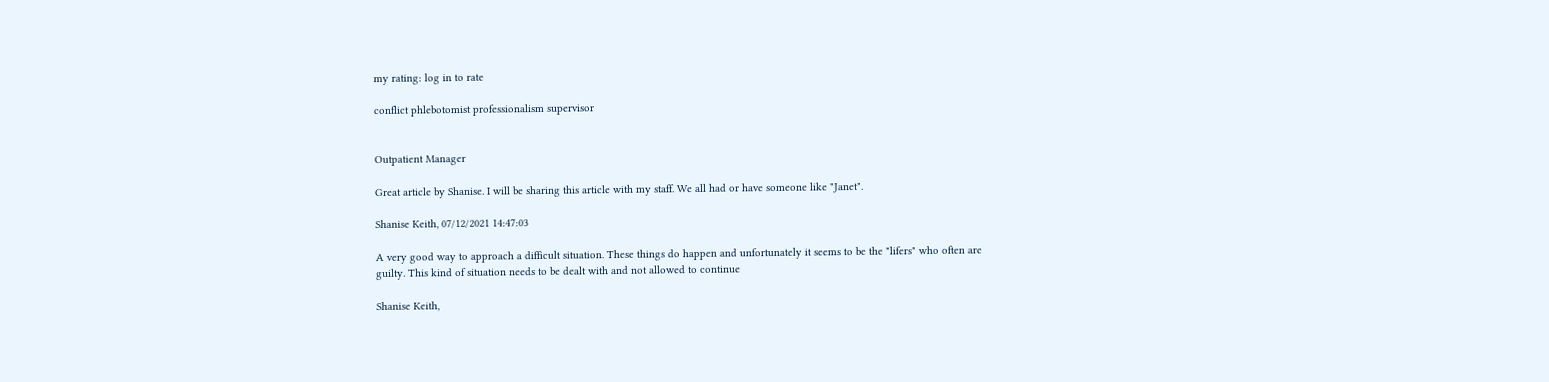my rating: log in to rate

conflict phlebotomist professionalism supervisor


Outpatient Manager

Great article by Shanise. I will be sharing this article with my staff. We all had or have someone like "Janet".

Shanise Keith, 07/12/2021 14:47:03

A very good way to approach a difficult situation. These things do happen and unfortunately it seems to be the "lifers" who often are guilty. This kind of situation needs to be dealt with and not allowed to continue

Shanise Keith,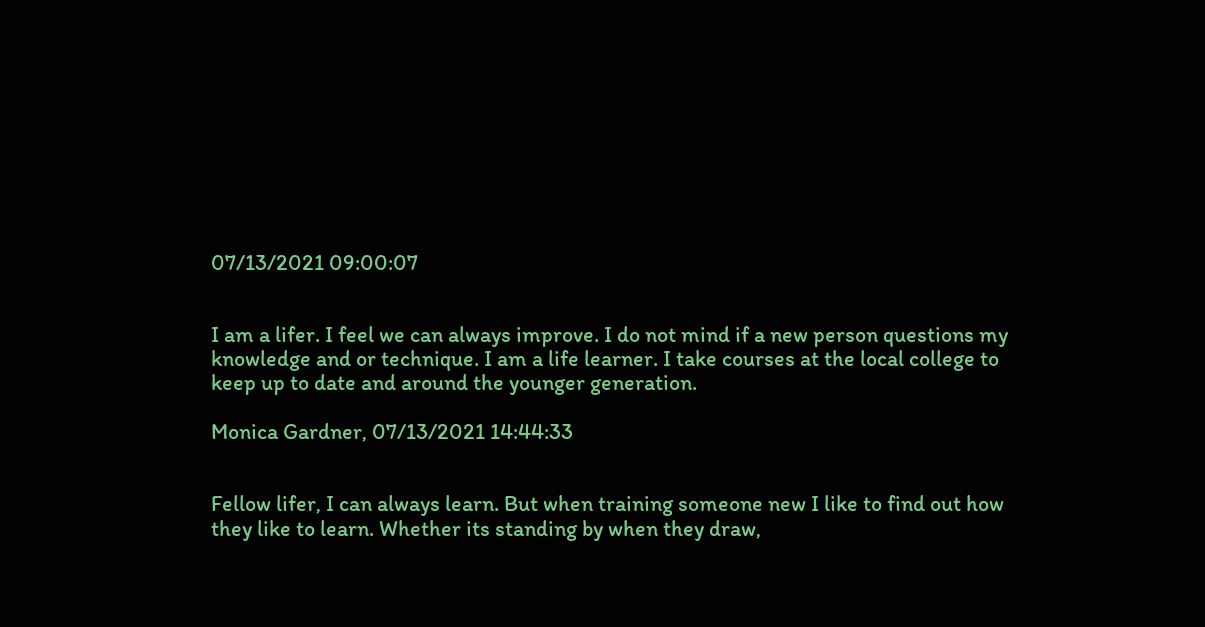07/13/2021 09:00:07


I am a lifer. I feel we can always improve. I do not mind if a new person questions my knowledge and or technique. I am a life learner. I take courses at the local college to keep up to date and around the younger generation.

Monica Gardner, 07/13/2021 14:44:33


Fellow lifer, I can always learn. But when training someone new I like to find out how they like to learn. Whether its standing by when they draw,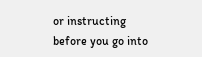or instructing before you go into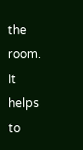the room. It helps to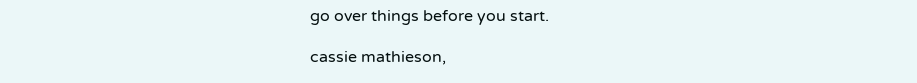go over things before you start.

cassie mathieson,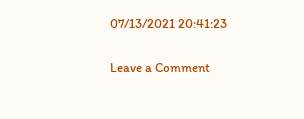07/13/2021 20:41:23

Leave a Comment